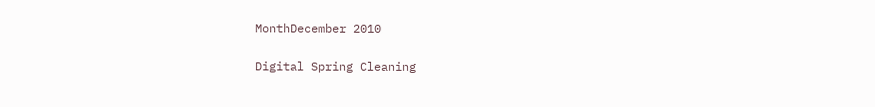MonthDecember 2010

Digital Spring Cleaning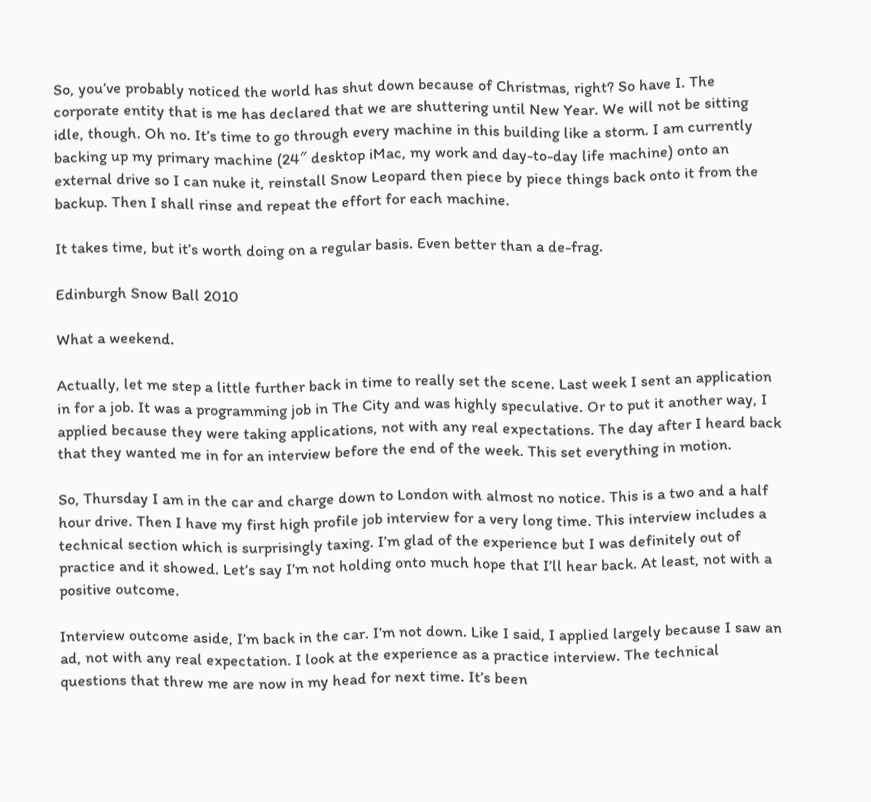So, you’ve probably noticed the world has shut down because of Christmas, right? So have I. The corporate entity that is me has declared that we are shuttering until New Year. We will not be sitting idle, though. Oh no. It’s time to go through every machine in this building like a storm. I am currently backing up my primary machine (24″ desktop iMac, my work and day-to-day life machine) onto an external drive so I can nuke it, reinstall Snow Leopard then piece by piece things back onto it from the backup. Then I shall rinse and repeat the effort for each machine.

It takes time, but it’s worth doing on a regular basis. Even better than a de-frag.

Edinburgh Snow Ball 2010

What a weekend.

Actually, let me step a little further back in time to really set the scene. Last week I sent an application in for a job. It was a programming job in The City and was highly speculative. Or to put it another way, I applied because they were taking applications, not with any real expectations. The day after I heard back that they wanted me in for an interview before the end of the week. This set everything in motion.

So, Thursday I am in the car and charge down to London with almost no notice. This is a two and a half hour drive. Then I have my first high profile job interview for a very long time. This interview includes a technical section which is surprisingly taxing. I’m glad of the experience but I was definitely out of practice and it showed. Let’s say I’m not holding onto much hope that I’ll hear back. At least, not with a positive outcome.

Interview outcome aside, I’m back in the car. I’m not down. Like I said, I applied largely because I saw an ad, not with any real expectation. I look at the experience as a practice interview. The technical questions that threw me are now in my head for next time. It’s been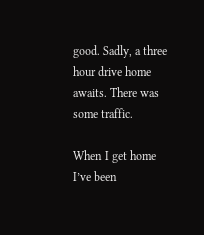good. Sadly, a three hour drive home awaits. There was some traffic.

When I get home I’ve been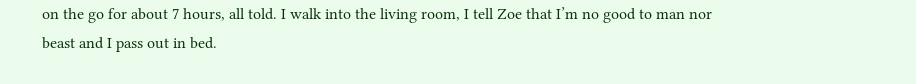on the go for about 7 hours, all told. I walk into the living room, I tell Zoe that I’m no good to man nor beast and I pass out in bed.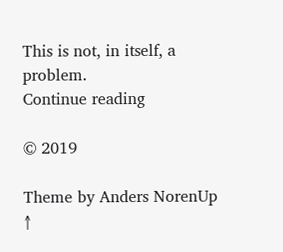This is not, in itself, a problem.
Continue reading

© 2019

Theme by Anders NorenUp ↑